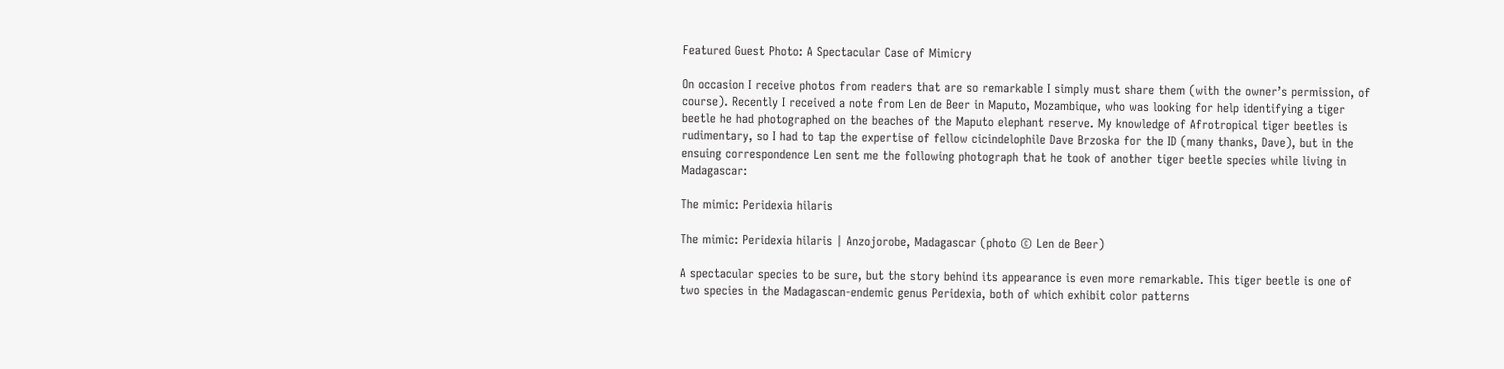Featured Guest Photo: A Spectacular Case of Mimicry

On occasion I receive photos from readers that are so remarkable I simply must share them (with the owner’s permission, of course). Recently I received a note from Len de Beer in Maputo, Mozambique, who was looking for help identifying a tiger beetle he had photographed on the beaches of the Maputo elephant reserve. My knowledge of Afrotropical tiger beetles is rudimentary, so I had to tap the expertise of fellow cicindelophile Dave Brzoska for the ID (many thanks, Dave), but in the ensuing correspondence Len sent me the following photograph that he took of another tiger beetle species while living in Madagascar:

The mimic: Peridexia hilaris

The mimic: Peridexia hilaris | Anzojorobe, Madagascar (photo © Len de Beer)

A spectacular species to be sure, but the story behind its appearance is even more remarkable. This tiger beetle is one of two species in the Madagascan-endemic genus Peridexia, both of which exhibit color patterns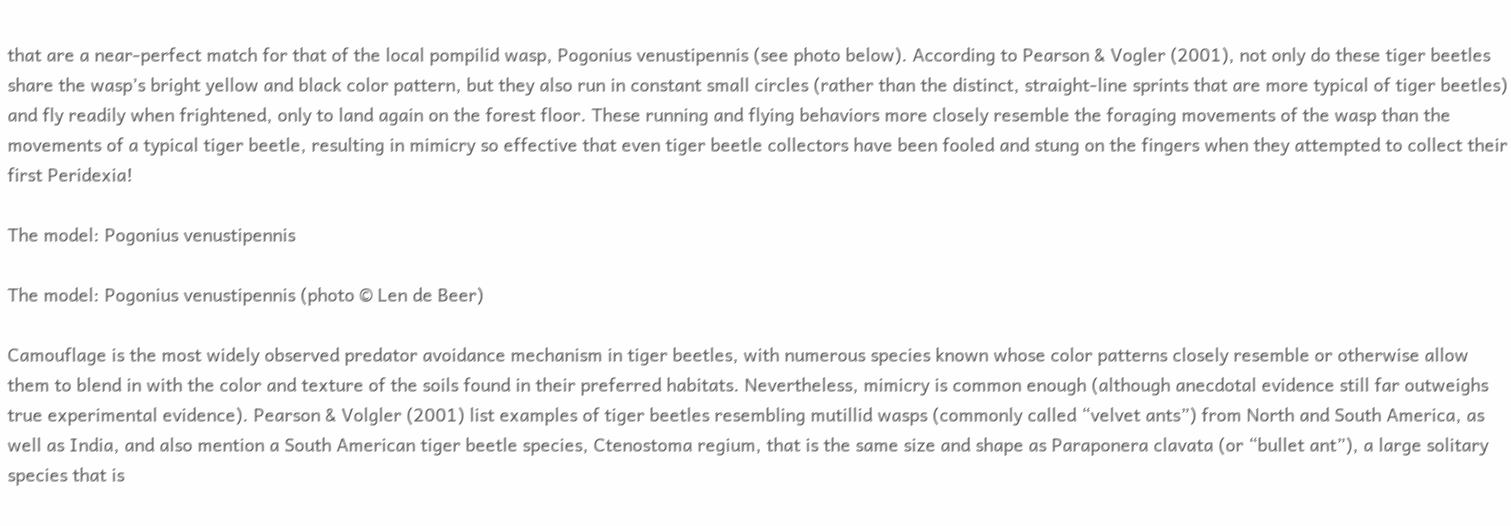that are a near-perfect match for that of the local pompilid wasp, Pogonius venustipennis (see photo below). According to Pearson & Vogler (2001), not only do these tiger beetles share the wasp’s bright yellow and black color pattern, but they also run in constant small circles (rather than the distinct, straight-line sprints that are more typical of tiger beetles) and fly readily when frightened, only to land again on the forest floor. These running and flying behaviors more closely resemble the foraging movements of the wasp than the movements of a typical tiger beetle, resulting in mimicry so effective that even tiger beetle collectors have been fooled and stung on the fingers when they attempted to collect their first Peridexia!

The model: Pogonius venustipennis

The model: Pogonius venustipennis (photo © Len de Beer)

Camouflage is the most widely observed predator avoidance mechanism in tiger beetles, with numerous species known whose color patterns closely resemble or otherwise allow them to blend in with the color and texture of the soils found in their preferred habitats. Nevertheless, mimicry is common enough (although anecdotal evidence still far outweighs true experimental evidence). Pearson & Volgler (2001) list examples of tiger beetles resembling mutillid wasps (commonly called “velvet ants”) from North and South America, as well as India, and also mention a South American tiger beetle species, Ctenostoma regium, that is the same size and shape as Paraponera clavata (or “bullet ant”), a large solitary species that is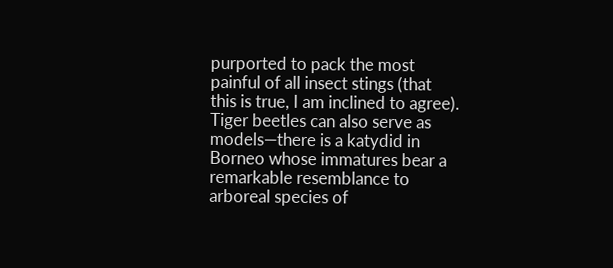purported to pack the most painful of all insect stings (that this is true, I am inclined to agree). Tiger beetles can also serve as models—there is a katydid in Borneo whose immatures bear a remarkable resemblance to arboreal species of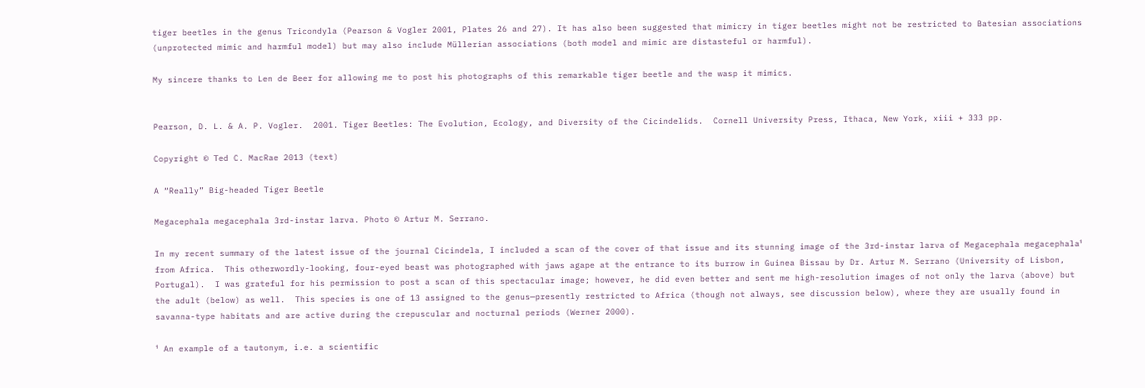tiger beetles in the genus Tricondyla (Pearson & Vogler 2001, Plates 26 and 27). It has also been suggested that mimicry in tiger beetles might not be restricted to Batesian associations (unprotected mimic and harmful model) but may also include Müllerian associations (both model and mimic are distasteful or harmful).

My sincere thanks to Len de Beer for allowing me to post his photographs of this remarkable tiger beetle and the wasp it mimics.


Pearson, D. L. & A. P. Vogler.  2001. Tiger Beetles: The Evolution, Ecology, and Diversity of the Cicindelids.  Cornell University Press, Ithaca, New York, xiii + 333 pp.

Copyright © Ted C. MacRae 2013 (text)

A “Really” Big-headed Tiger Beetle

Megacephala megacephala 3rd-instar larva. Photo © Artur M. Serrano.

In my recent summary of the latest issue of the journal Cicindela, I included a scan of the cover of that issue and its stunning image of the 3rd-instar larva of Megacephala megacephala¹ from Africa.  This otherwordly-looking, four-eyed beast was photographed with jaws agape at the entrance to its burrow in Guinea Bissau by Dr. Artur M. Serrano (University of Lisbon, Portugal).  I was grateful for his permission to post a scan of this spectacular image; however, he did even better and sent me high-resolution images of not only the larva (above) but the adult (below) as well.  This species is one of 13 assigned to the genus—presently restricted to Africa (though not always, see discussion below), where they are usually found in savanna-type habitats and are active during the crepuscular and nocturnal periods (Werner 2000).

¹ An example of a tautonym, i.e. a scientific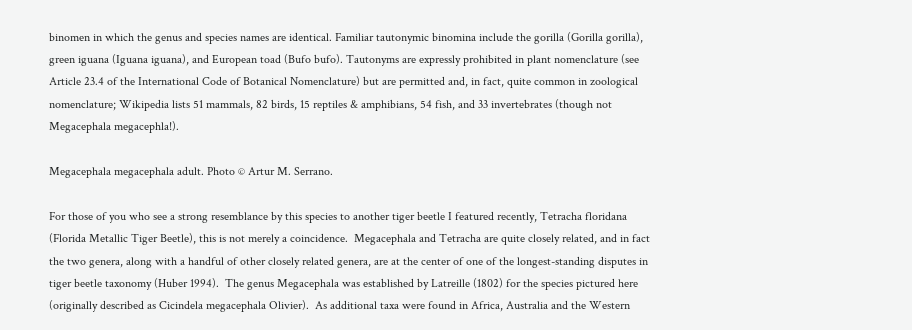binomen in which the genus and species names are identical. Familiar tautonymic binomina include the gorilla (Gorilla gorilla), green iguana (Iguana iguana), and European toad (Bufo bufo). Tautonyms are expressly prohibited in plant nomenclature (see Article 23.4 of the International Code of Botanical Nomenclature) but are permitted and, in fact, quite common in zoological nomenclature; Wikipedia lists 51 mammals, 82 birds, 15 reptiles & amphibians, 54 fish, and 33 invertebrates (though not Megacephala megacephla!).

Megacephala megacephala adult. Photo © Artur M. Serrano.

For those of you who see a strong resemblance by this species to another tiger beetle I featured recently, Tetracha floridana (Florida Metallic Tiger Beetle), this is not merely a coincidence.  Megacephala and Tetracha are quite closely related, and in fact the two genera, along with a handful of other closely related genera, are at the center of one of the longest-standing disputes in tiger beetle taxonomy (Huber 1994).  The genus Megacephala was established by Latreille (1802) for the species pictured here (originally described as Cicindela megacephala Olivier).  As additional taxa were found in Africa, Australia and the Western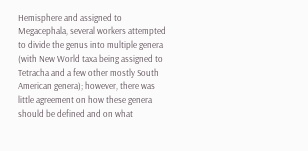Hemisphere and assigned to Megacephala, several workers attempted to divide the genus into multiple genera (with New World taxa being assigned to Tetracha and a few other mostly South American genera); however, there was little agreement on how these genera should be defined and on what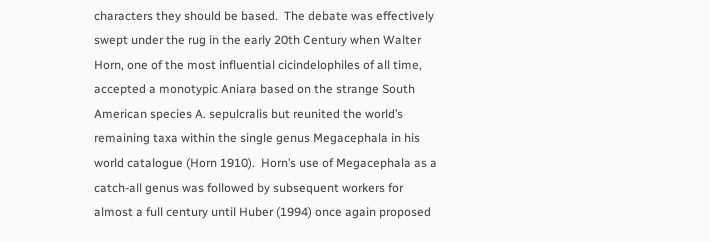characters they should be based.  The debate was effectively swept under the rug in the early 20th Century when Walter Horn, one of the most influential cicindelophiles of all time, accepted a monotypic Aniara based on the strange South American species A. sepulcralis but reunited the world’s remaining taxa within the single genus Megacephala in his world catalogue (Horn 1910).  Horn’s use of Megacephala as a catch-all genus was followed by subsequent workers for almost a full century until Huber (1994) once again proposed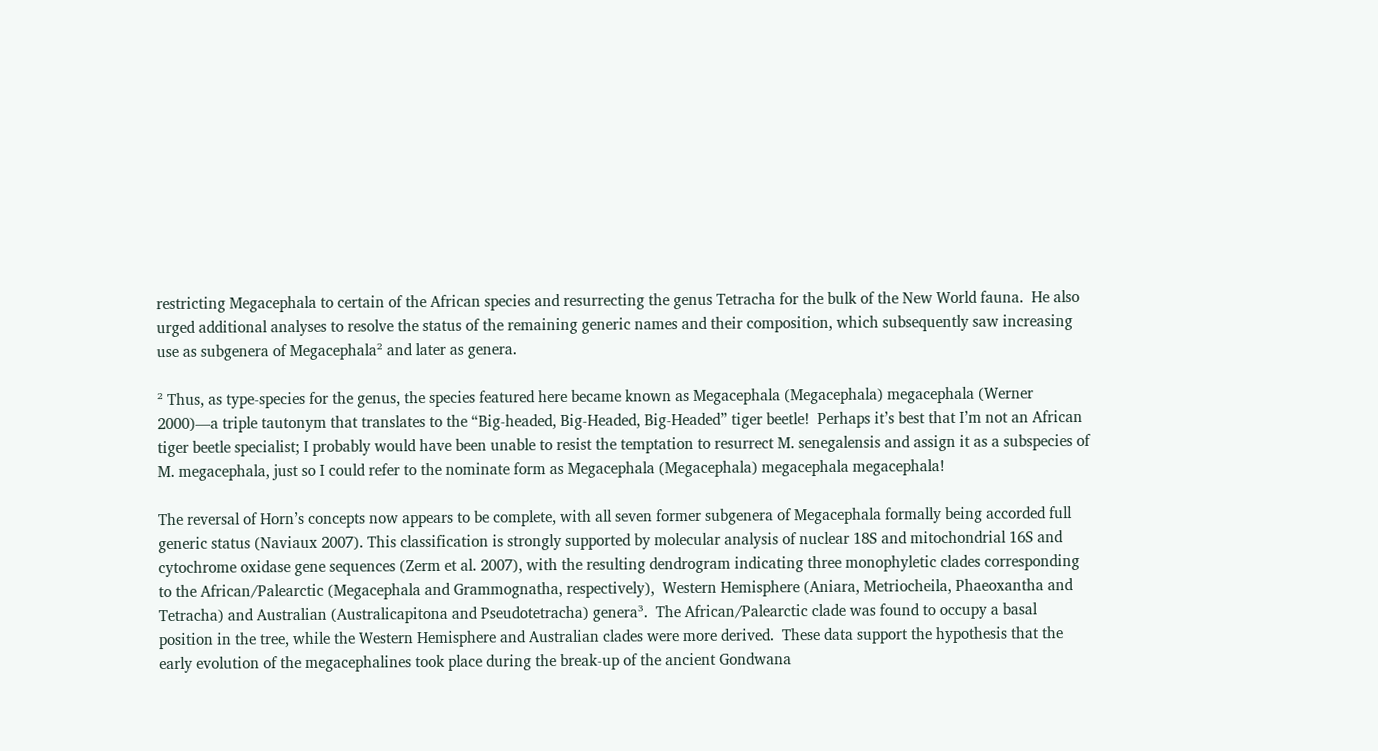restricting Megacephala to certain of the African species and resurrecting the genus Tetracha for the bulk of the New World fauna.  He also urged additional analyses to resolve the status of the remaining generic names and their composition, which subsequently saw increasing use as subgenera of Megacephala² and later as genera.

² Thus, as type-species for the genus, the species featured here became known as Megacephala (Megacephala) megacephala (Werner 2000)—a triple tautonym that translates to the “Big-headed, Big-Headed, Big-Headed” tiger beetle!  Perhaps it’s best that I’m not an African tiger beetle specialist; I probably would have been unable to resist the temptation to resurrect M. senegalensis and assign it as a subspecies of M. megacephala, just so I could refer to the nominate form as Megacephala (Megacephala) megacephala megacephala!

The reversal of Horn’s concepts now appears to be complete, with all seven former subgenera of Megacephala formally being accorded full generic status (Naviaux 2007). This classification is strongly supported by molecular analysis of nuclear 18S and mitochondrial 16S and cytochrome oxidase gene sequences (Zerm et al. 2007), with the resulting dendrogram indicating three monophyletic clades corresponding to the African/Palearctic (Megacephala and Grammognatha, respectively),  Western Hemisphere (Aniara, Metriocheila, Phaeoxantha and Tetracha) and Australian (Australicapitona and Pseudotetracha) genera³.  The African/Palearctic clade was found to occupy a basal position in the tree, while the Western Hemisphere and Australian clades were more derived.  These data support the hypothesis that the early evolution of the megacephalines took place during the break-up of the ancient Gondwana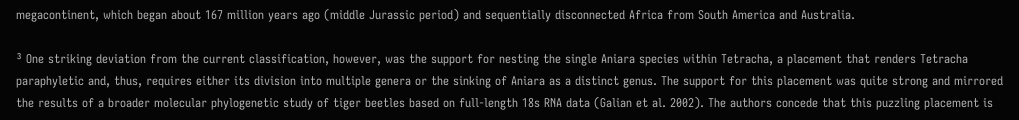megacontinent, which began about 167 million years ago (middle Jurassic period) and sequentially disconnected Africa from South America and Australia.

³ One striking deviation from the current classification, however, was the support for nesting the single Aniara species within Tetracha, a placement that renders Tetracha paraphyletic and, thus, requires either its division into multiple genera or the sinking of Aniara as a distinct genus. The support for this placement was quite strong and mirrored the results of a broader molecular phylogenetic study of tiger beetles based on full-length 18s RNA data (Galian et al. 2002). The authors concede that this puzzling placement is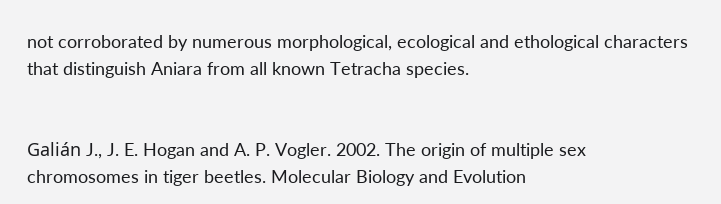not corroborated by numerous morphological, ecological and ethological characters that distinguish Aniara from all known Tetracha species.


Galián J., J. E. Hogan and A. P. Vogler. 2002. The origin of multiple sex chromosomes in tiger beetles. Molecular Biology and Evolution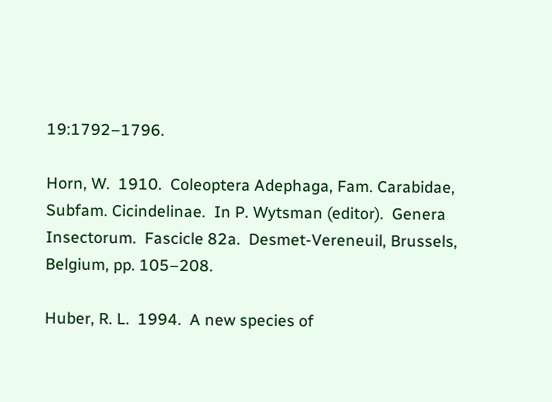19:1792–1796.

Horn, W.  1910.  Coleoptera Adephaga, Fam. Carabidae, Subfam. Cicindelinae.  In P. Wytsman (editor).  Genera Insectorum.  Fascicle 82a.  Desmet-Vereneuil, Brussels, Belgium, pp. 105–208.

Huber, R. L.  1994.  A new species of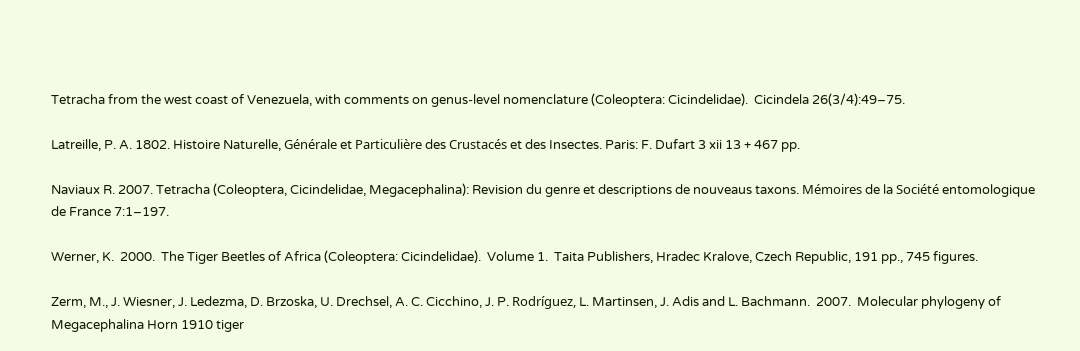Tetracha from the west coast of Venezuela, with comments on genus-level nomenclature (Coleoptera: Cicindelidae).  Cicindela 26(3/4):49–75.

Latreille, P. A. 1802. Histoire Naturelle, Générale et Particulière des Crustacés et des Insectes. Paris: F. Dufart 3 xii 13 + 467 pp.

Naviaux R. 2007. Tetracha (Coleoptera, Cicindelidae, Megacephalina): Revision du genre et descriptions de nouveaus taxons. Mémoires de la Société entomologique de France 7:1–197.

Werner, K.  2000.  The Tiger Beetles of Africa (Coleoptera: Cicindelidae).  Volume 1.  Taita Publishers, Hradec Kralove, Czech Republic, 191 pp., 745 figures.

Zerm, M., J. Wiesner, J. Ledezma, D. Brzoska, U. Drechsel, A. C. Cicchino, J. P. Rodríguez, L. Martinsen, J. Adis and L. Bachmann.  2007.  Molecular phylogeny of Megacephalina Horn 1910 tiger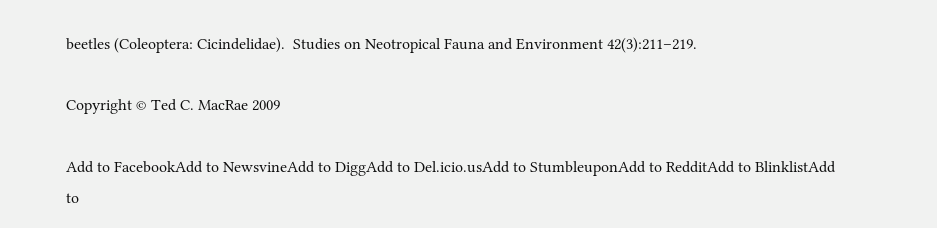beetles (Coleoptera: Cicindelidae).  Studies on Neotropical Fauna and Environment 42(3):211–219.

Copyright © Ted C. MacRae 2009

Add to FacebookAdd to NewsvineAdd to DiggAdd to Del.icio.usAdd to StumbleuponAdd to RedditAdd to BlinklistAdd to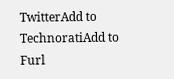TwitterAdd to TechnoratiAdd to Furl